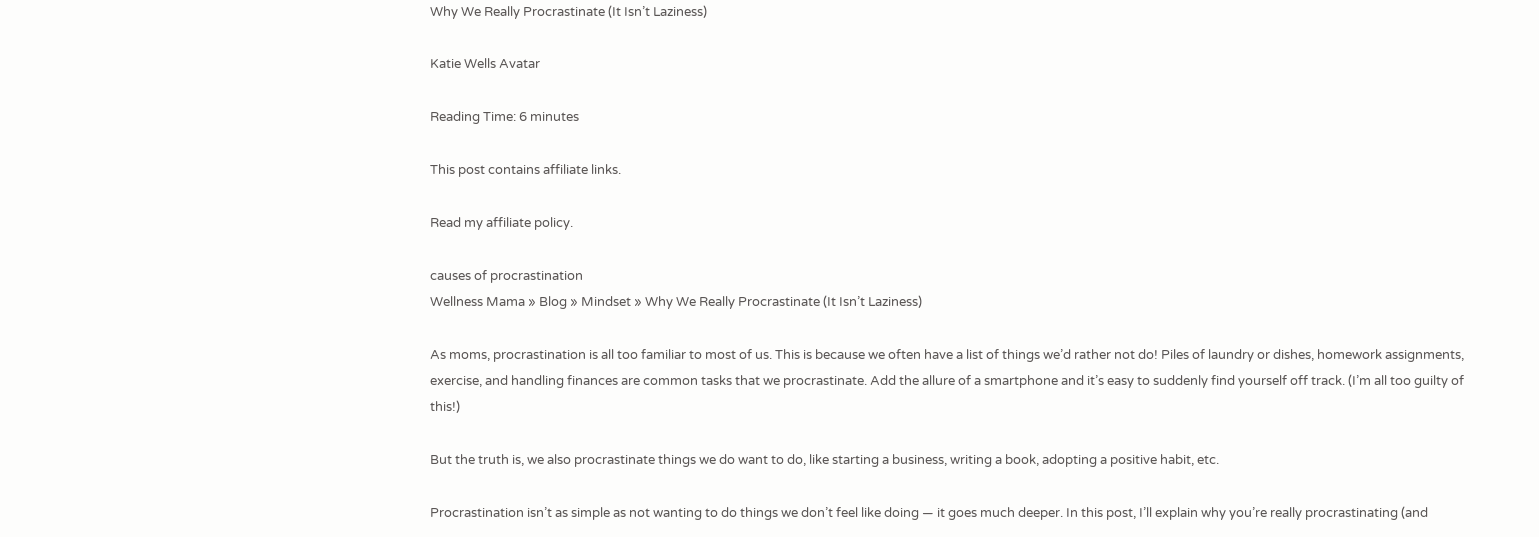Why We Really Procrastinate (It Isn’t Laziness)

Katie Wells Avatar

Reading Time: 6 minutes

This post contains affiliate links.

Read my affiliate policy.

causes of procrastination
Wellness Mama » Blog » Mindset » Why We Really Procrastinate (It Isn’t Laziness)

As moms, procrastination is all too familiar to most of us. This is because we often have a list of things we’d rather not do! Piles of laundry or dishes, homework assignments, exercise, and handling finances are common tasks that we procrastinate. Add the allure of a smartphone and it’s easy to suddenly find yourself off track. (I’m all too guilty of this!)

But the truth is, we also procrastinate things we do want to do, like starting a business, writing a book, adopting a positive habit, etc.

Procrastination isn’t as simple as not wanting to do things we don’t feel like doing — it goes much deeper. In this post, I’ll explain why you’re really procrastinating (and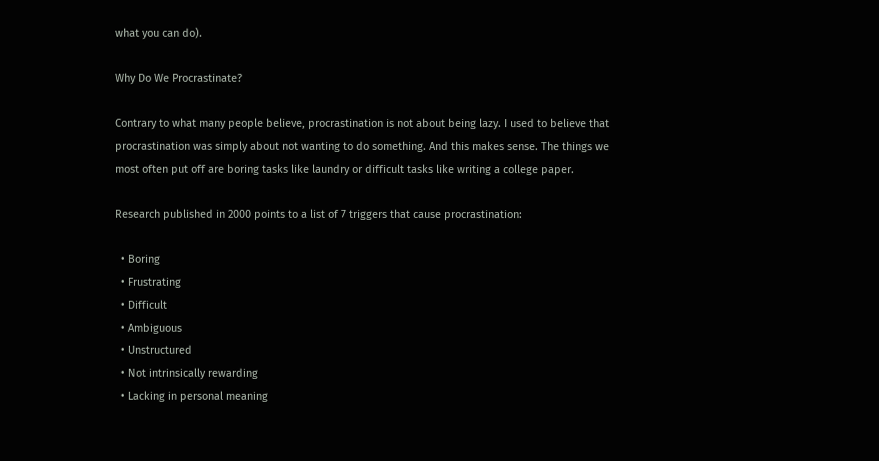what you can do).

Why Do We Procrastinate?

Contrary to what many people believe, procrastination is not about being lazy. I used to believe that procrastination was simply about not wanting to do something. And this makes sense. The things we most often put off are boring tasks like laundry or difficult tasks like writing a college paper.

Research published in 2000 points to a list of 7 triggers that cause procrastination:

  • Boring
  • Frustrating
  • Difficult
  • Ambiguous
  • Unstructured
  • Not intrinsically rewarding
  • Lacking in personal meaning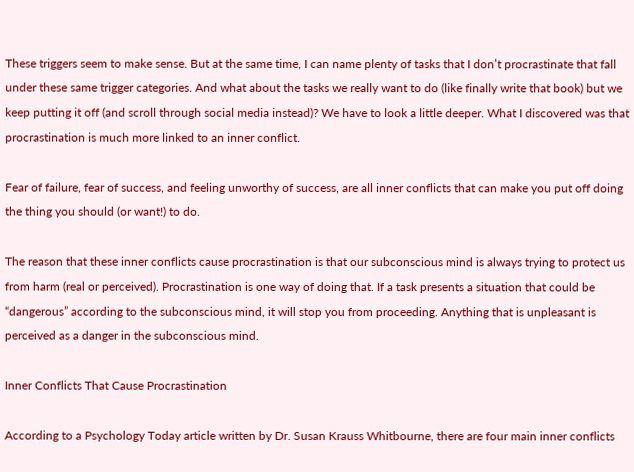These triggers seem to make sense. But at the same time, I can name plenty of tasks that I don’t procrastinate that fall under these same trigger categories. And what about the tasks we really want to do (like finally write that book) but we keep putting it off (and scroll through social media instead)? We have to look a little deeper. What I discovered was that procrastination is much more linked to an inner conflict.

Fear of failure, fear of success, and feeling unworthy of success, are all inner conflicts that can make you put off doing the thing you should (or want!) to do.

The reason that these inner conflicts cause procrastination is that our subconscious mind is always trying to protect us from harm (real or perceived). Procrastination is one way of doing that. If a task presents a situation that could be “dangerous” according to the subconscious mind, it will stop you from proceeding. Anything that is unpleasant is perceived as a danger in the subconscious mind.

Inner Conflicts That Cause Procrastination

According to a Psychology Today article written by Dr. Susan Krauss Whitbourne, there are four main inner conflicts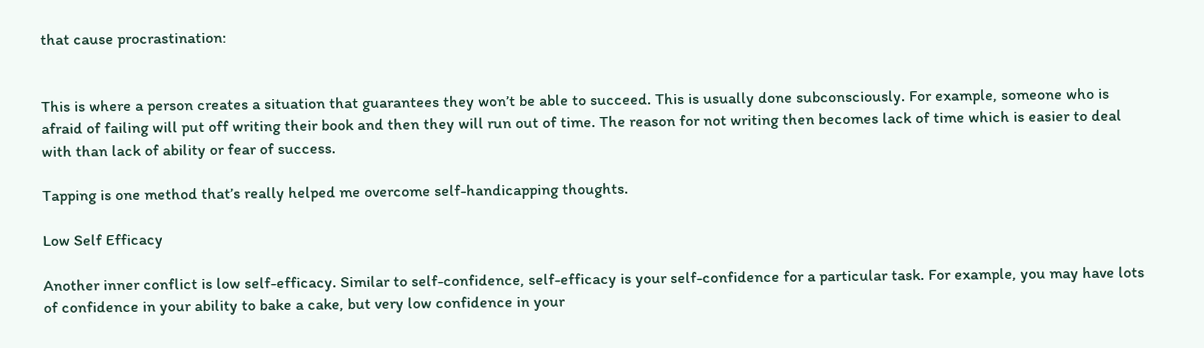that cause procrastination:


This is where a person creates a situation that guarantees they won’t be able to succeed. This is usually done subconsciously. For example, someone who is afraid of failing will put off writing their book and then they will run out of time. The reason for not writing then becomes lack of time which is easier to deal with than lack of ability or fear of success.

Tapping is one method that’s really helped me overcome self-handicapping thoughts.

Low Self Efficacy

Another inner conflict is low self-efficacy. Similar to self-confidence, self-efficacy is your self-confidence for a particular task. For example, you may have lots of confidence in your ability to bake a cake, but very low confidence in your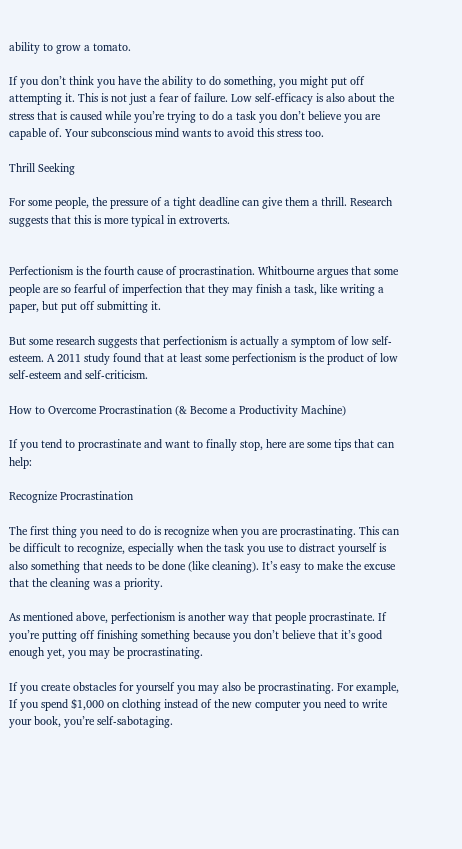ability to grow a tomato.

If you don’t think you have the ability to do something, you might put off attempting it. This is not just a fear of failure. Low self-efficacy is also about the stress that is caused while you’re trying to do a task you don’t believe you are capable of. Your subconscious mind wants to avoid this stress too.

Thrill Seeking

For some people, the pressure of a tight deadline can give them a thrill. Research suggests that this is more typical in extroverts.


Perfectionism is the fourth cause of procrastination. Whitbourne argues that some people are so fearful of imperfection that they may finish a task, like writing a paper, but put off submitting it.

But some research suggests that perfectionism is actually a symptom of low self-esteem. A 2011 study found that at least some perfectionism is the product of low self-esteem and self-criticism.

How to Overcome Procrastination (& Become a Productivity Machine)

If you tend to procrastinate and want to finally stop, here are some tips that can help:

Recognize Procrastination

The first thing you need to do is recognize when you are procrastinating. This can be difficult to recognize, especially when the task you use to distract yourself is also something that needs to be done (like cleaning). It’s easy to make the excuse that the cleaning was a priority.

As mentioned above, perfectionism is another way that people procrastinate. If you’re putting off finishing something because you don’t believe that it’s good enough yet, you may be procrastinating.

If you create obstacles for yourself you may also be procrastinating. For example, If you spend $1,000 on clothing instead of the new computer you need to write your book, you’re self-sabotaging.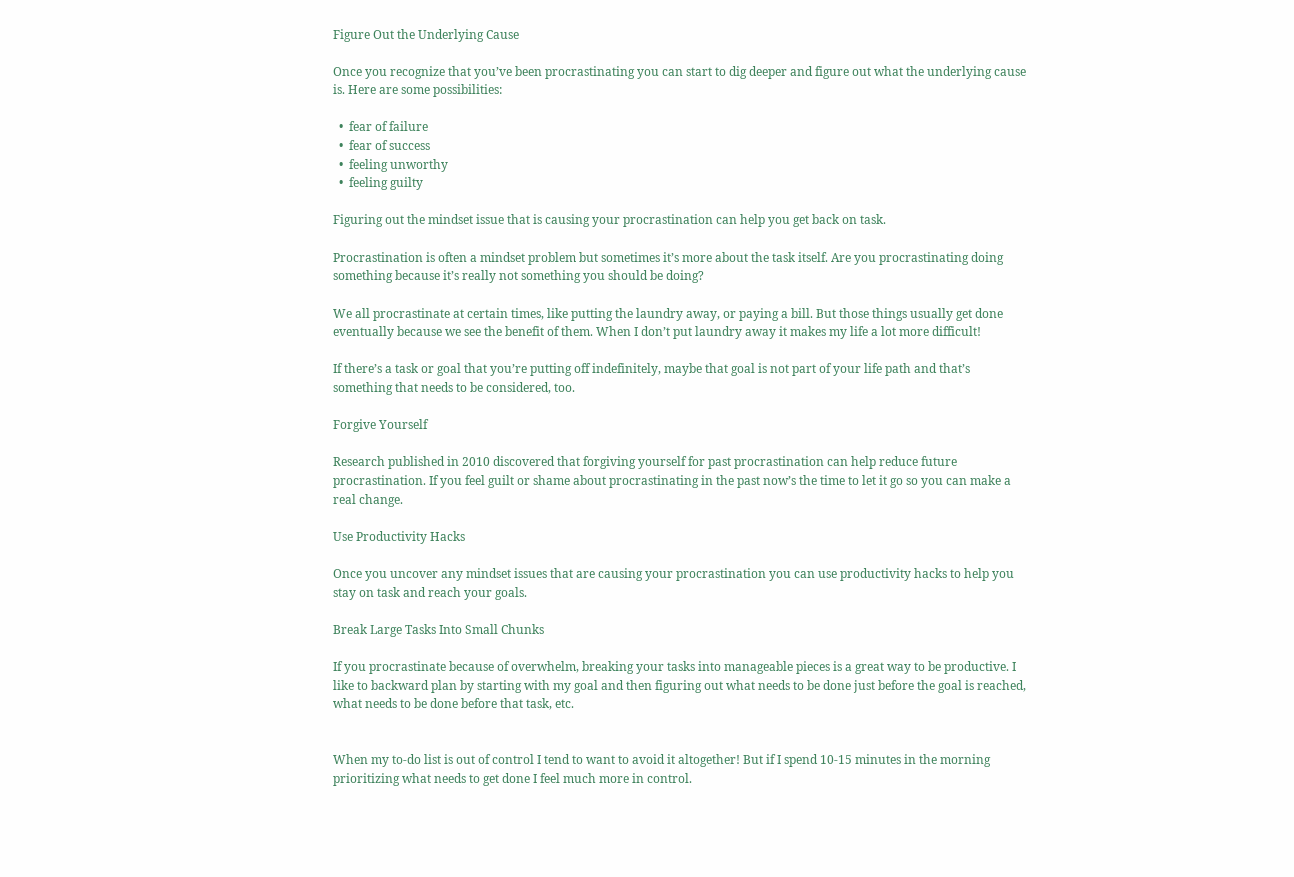Figure Out the Underlying Cause

Once you recognize that you’ve been procrastinating you can start to dig deeper and figure out what the underlying cause is. Here are some possibilities:

  •  fear of failure
  •  fear of success
  •  feeling unworthy
  •  feeling guilty

Figuring out the mindset issue that is causing your procrastination can help you get back on task.

Procrastination is often a mindset problem but sometimes it’s more about the task itself. Are you procrastinating doing something because it’s really not something you should be doing?

We all procrastinate at certain times, like putting the laundry away, or paying a bill. But those things usually get done eventually because we see the benefit of them. When I don’t put laundry away it makes my life a lot more difficult!

If there’s a task or goal that you’re putting off indefinitely, maybe that goal is not part of your life path and that’s something that needs to be considered, too.

Forgive Yourself

Research published in 2010 discovered that forgiving yourself for past procrastination can help reduce future procrastination. If you feel guilt or shame about procrastinating in the past now’s the time to let it go so you can make a real change.

Use Productivity Hacks

Once you uncover any mindset issues that are causing your procrastination you can use productivity hacks to help you stay on task and reach your goals.

Break Large Tasks Into Small Chunks

If you procrastinate because of overwhelm, breaking your tasks into manageable pieces is a great way to be productive. I like to backward plan by starting with my goal and then figuring out what needs to be done just before the goal is reached, what needs to be done before that task, etc.


When my to-do list is out of control I tend to want to avoid it altogether! But if I spend 10-15 minutes in the morning prioritizing what needs to get done I feel much more in control.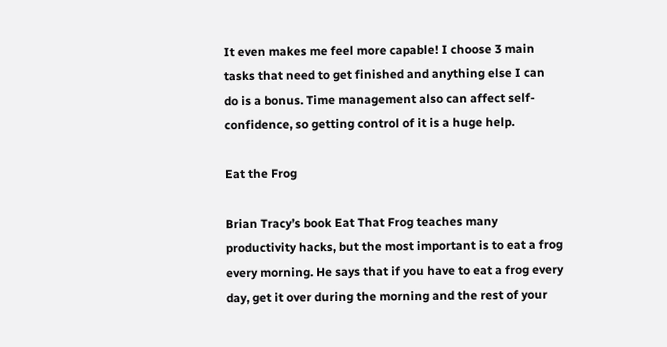It even makes me feel more capable! I choose 3 main tasks that need to get finished and anything else I can do is a bonus. Time management also can affect self-confidence, so getting control of it is a huge help.

Eat the Frog

Brian Tracy’s book Eat That Frog teaches many productivity hacks, but the most important is to eat a frog every morning. He says that if you have to eat a frog every day, get it over during the morning and the rest of your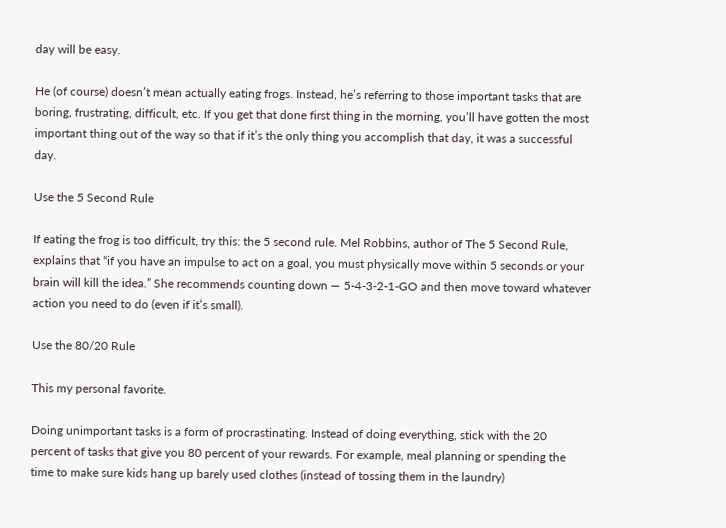day will be easy.

He (of course) doesn’t mean actually eating frogs. Instead, he’s referring to those important tasks that are boring, frustrating, difficult, etc. If you get that done first thing in the morning, you’ll have gotten the most important thing out of the way so that if it’s the only thing you accomplish that day, it was a successful day.

Use the 5 Second Rule

If eating the frog is too difficult, try this: the 5 second rule. Mel Robbins, author of The 5 Second Rule, explains that “if you have an impulse to act on a goal, you must physically move within 5 seconds or your brain will kill the idea.” She recommends counting down — 5-4-3-2-1-GO and then move toward whatever action you need to do (even if it’s small).

Use the 80/20 Rule

This my personal favorite.

Doing unimportant tasks is a form of procrastinating. Instead of doing everything, stick with the 20 percent of tasks that give you 80 percent of your rewards. For example, meal planning or spending the time to make sure kids hang up barely used clothes (instead of tossing them in the laundry)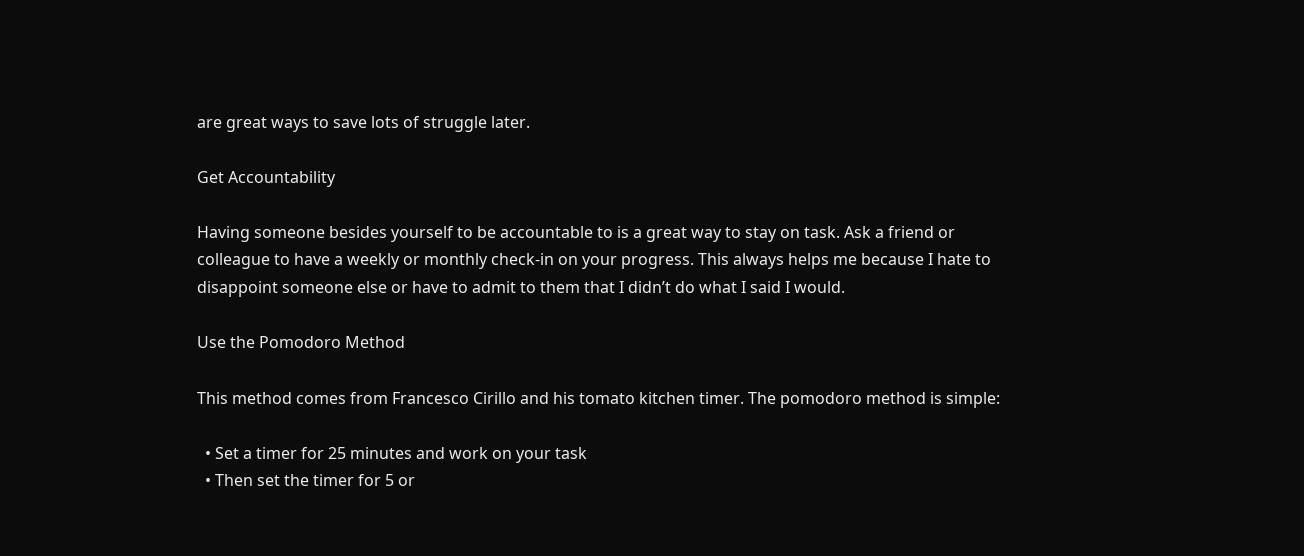are great ways to save lots of struggle later.

Get Accountability

Having someone besides yourself to be accountable to is a great way to stay on task. Ask a friend or colleague to have a weekly or monthly check-in on your progress. This always helps me because I hate to disappoint someone else or have to admit to them that I didn’t do what I said I would.

Use the Pomodoro Method

This method comes from Francesco Cirillo and his tomato kitchen timer. The pomodoro method is simple:

  • Set a timer for 25 minutes and work on your task
  • Then set the timer for 5 or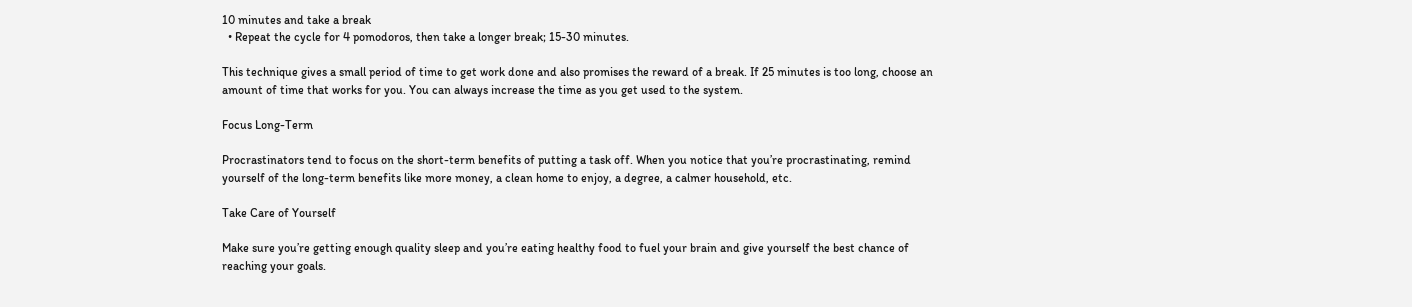10 minutes and take a break
  • Repeat the cycle for 4 pomodoros, then take a longer break; 15-30 minutes.

This technique gives a small period of time to get work done and also promises the reward of a break. If 25 minutes is too long, choose an amount of time that works for you. You can always increase the time as you get used to the system.

Focus Long-Term

Procrastinators tend to focus on the short-term benefits of putting a task off. When you notice that you’re procrastinating, remind yourself of the long-term benefits like more money, a clean home to enjoy, a degree, a calmer household, etc.

Take Care of Yourself

Make sure you’re getting enough quality sleep and you’re eating healthy food to fuel your brain and give yourself the best chance of reaching your goals.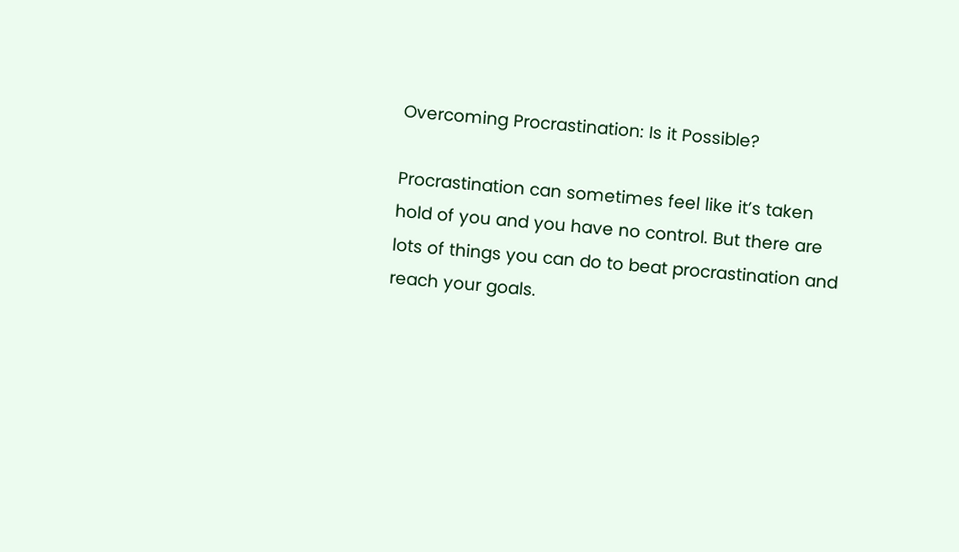Overcoming Procrastination: Is it Possible?

Procrastination can sometimes feel like it’s taken hold of you and you have no control. But there are lots of things you can do to beat procrastination and reach your goals.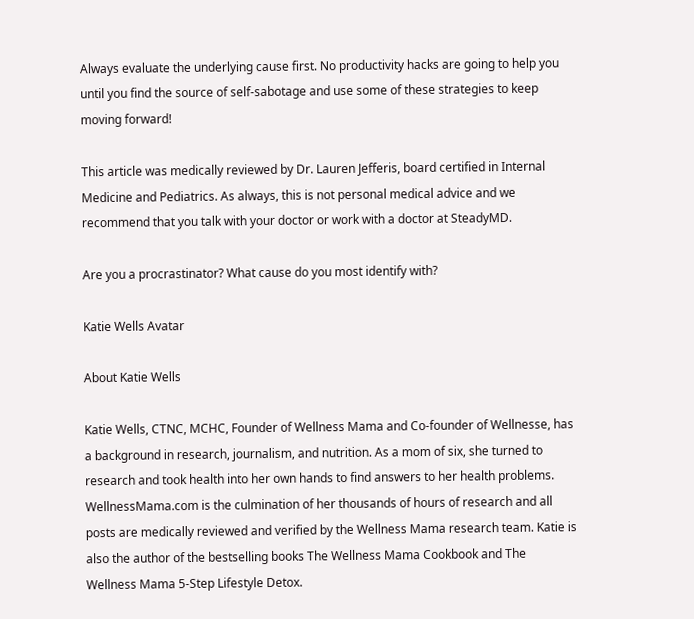Always evaluate the underlying cause first. No productivity hacks are going to help you until you find the source of self-sabotage and use some of these strategies to keep moving forward!

This article was medically reviewed by Dr. Lauren Jefferis, board certified in Internal Medicine and Pediatrics. As always, this is not personal medical advice and we recommend that you talk with your doctor or work with a doctor at SteadyMD.

Are you a procrastinator? What cause do you most identify with?

Katie Wells Avatar

About Katie Wells

Katie Wells, CTNC, MCHC, Founder of Wellness Mama and Co-founder of Wellnesse, has a background in research, journalism, and nutrition. As a mom of six, she turned to research and took health into her own hands to find answers to her health problems. WellnessMama.com is the culmination of her thousands of hours of research and all posts are medically reviewed and verified by the Wellness Mama research team. Katie is also the author of the bestselling books The Wellness Mama Cookbook and The Wellness Mama 5-Step Lifestyle Detox.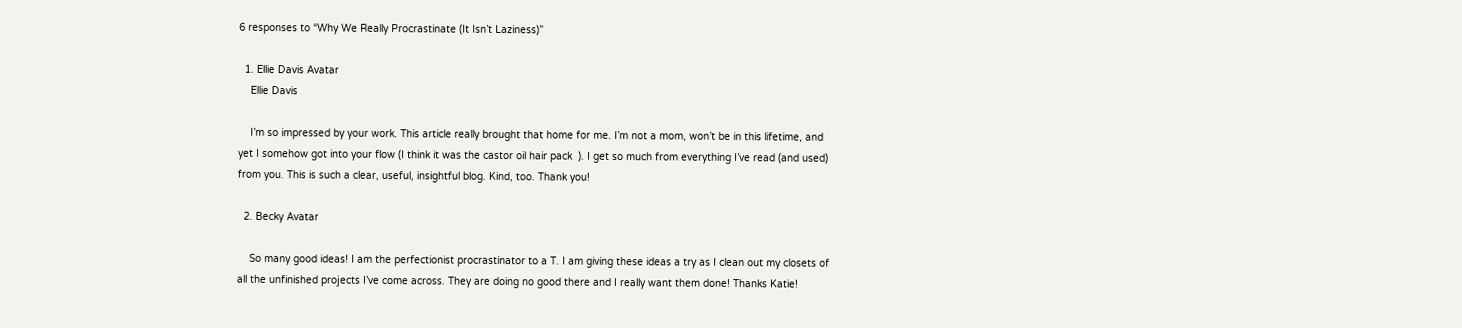6 responses to “Why We Really Procrastinate (It Isn’t Laziness)”

  1. Ellie Davis Avatar
    Ellie Davis

    I’m so impressed by your work. This article really brought that home for me. I’m not a mom, won’t be in this lifetime, and yet I somehow got into your flow (I think it was the castor oil hair pack  ). I get so much from everything I’ve read (and used) from you. This is such a clear, useful, insightful blog. Kind, too. Thank you!

  2. Becky Avatar

    So many good ideas! I am the perfectionist procrastinator to a T. I am giving these ideas a try as I clean out my closets of all the unfinished projects I’ve come across. They are doing no good there and I really want them done! Thanks Katie!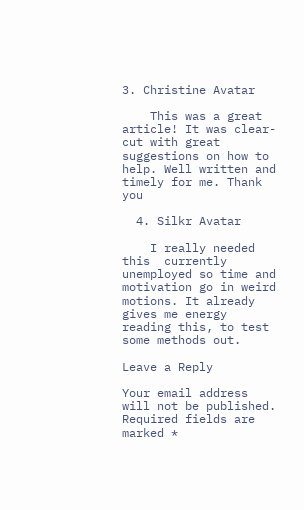3. Christine Avatar

    This was a great article! It was clear-cut with great suggestions on how to help. Well written and timely for me. Thank you

  4. Silkr Avatar

    I really needed this  currently unemployed so time and motivation go in weird motions. It already gives me energy reading this, to test some methods out.

Leave a Reply

Your email address will not be published. Required fields are marked *